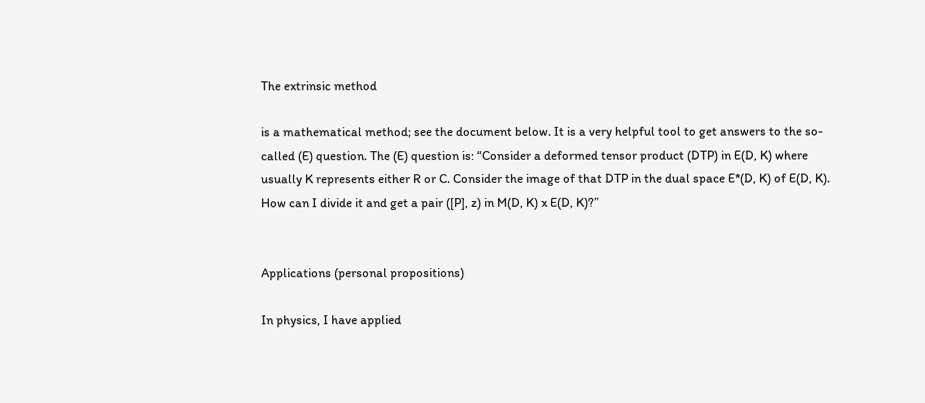The extrinsic method

is a mathematical method; see the document below. It is a very helpful tool to get answers to the so-called (E) question. The (E) question is: “Consider a deformed tensor product (DTP) in E(D, K) where usually K represents either R or C. Consider the image of that DTP in the dual space E*(D, K) of E(D, K). How can I divide it and get a pair ([P], z) in M(D, K) x E(D, K)?”


Applications (personal propositions)

In physics, I have applied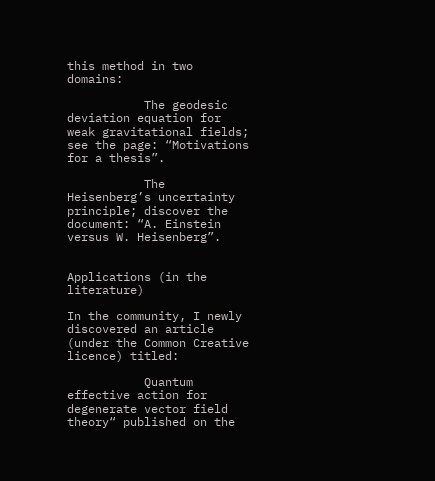this method in two domains:

           The geodesic deviation equation for weak gravitational fields; see the page: “Motivations for a thesis”.

           The Heisenberg’s uncertainty principle; discover the document: “A. Einstein versus W. Heisenberg”.


Applications (in the literature)

In the community, I newly discovered an article (under the Common Creative licence) titled:

           Quantum effective action for degenerate vector field theory“ published on the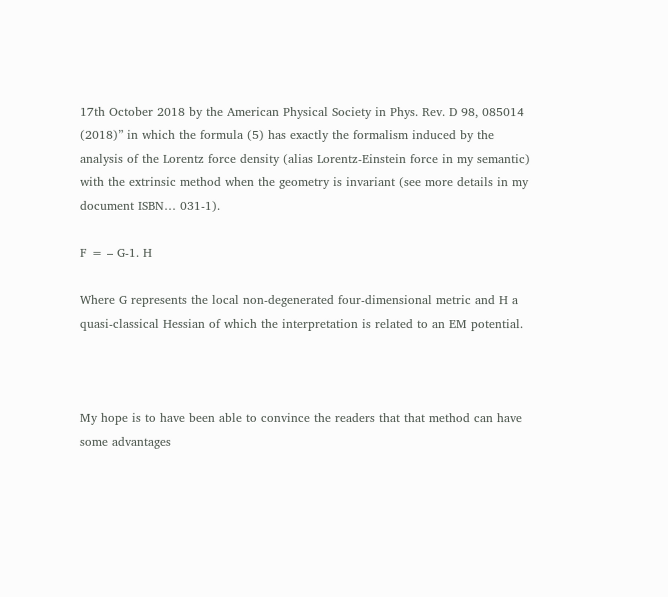17th October 2018 by the American Physical Society in Phys. Rev. D 98, 085014 (2018)” in which the formula (5) has exactly the formalism induced by the analysis of the Lorentz force density (alias Lorentz-Einstein force in my semantic) with the extrinsic method when the geometry is invariant (see more details in my document ISBN… 031-1).

F = – G-1. H

Where G represents the local non-degenerated four-dimensional metric and H a quasi-classical Hessian of which the interpretation is related to an EM potential.



My hope is to have been able to convince the readers that that method can have some advantages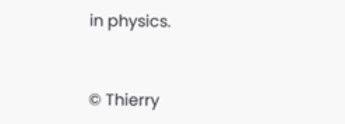in physics.


© Thierry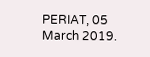PERIAT, 05 March 2019.